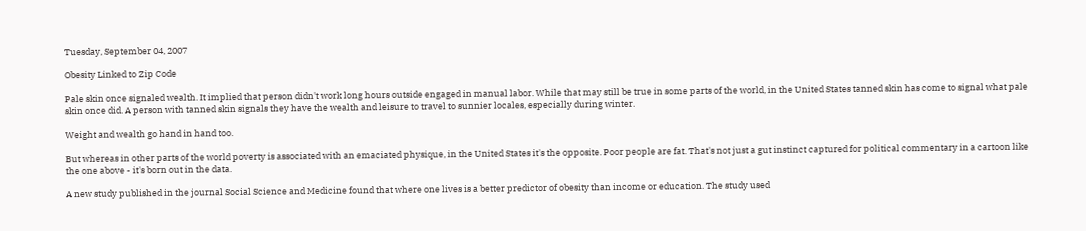Tuesday, September 04, 2007

Obesity Linked to Zip Code

Pale skin once signaled wealth. It implied that person didn't work long hours outside engaged in manual labor. While that may still be true in some parts of the world, in the United States tanned skin has come to signal what pale skin once did. A person with tanned skin signals they have the wealth and leisure to travel to sunnier locales, especially during winter.

Weight and wealth go hand in hand too.

But whereas in other parts of the world poverty is associated with an emaciated physique, in the United States it's the opposite. Poor people are fat. That's not just a gut instinct captured for political commentary in a cartoon like the one above - it's born out in the data.

A new study published in the journal Social Science and Medicine found that where one lives is a better predictor of obesity than income or education. The study used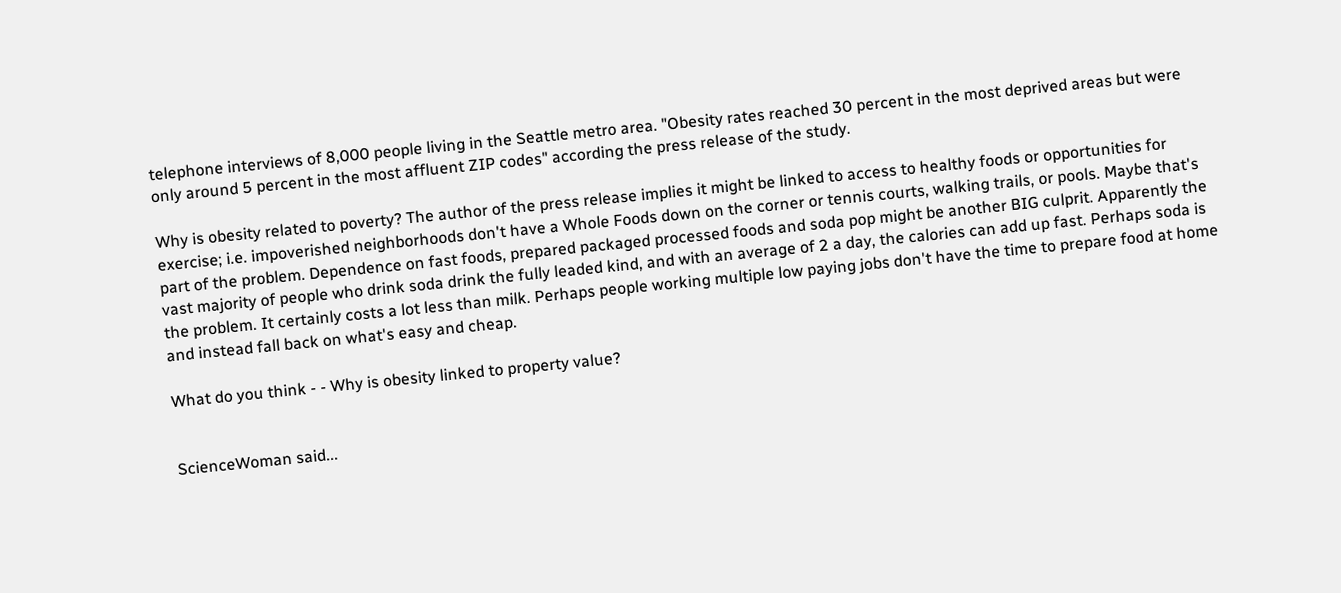telephone interviews of 8,000 people living in the Seattle metro area. "Obesity rates reached 30 percent in the most deprived areas but were only around 5 percent in the most affluent ZIP codes" according the press release of the study.

Why is obesity related to poverty? The author of the press release implies it might be linked to access to healthy foods or opportunities for exercise; i.e. impoverished neighborhoods don't have a Whole Foods down on the corner or tennis courts, walking trails, or pools. Maybe that's part of the problem. Dependence on fast foods, prepared packaged processed foods and soda pop might be another BIG culprit. Apparently the vast majority of people who drink soda drink the fully leaded kind, and with an average of 2 a day, the calories can add up fast. Perhaps soda is the problem. It certainly costs a lot less than milk. Perhaps people working multiple low paying jobs don't have the time to prepare food at home and instead fall back on what's easy and cheap.

What do you think - - Why is obesity linked to property value?


ScienceWoman said...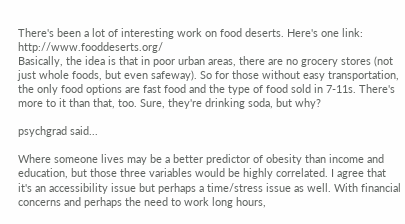There's been a lot of interesting work on food deserts. Here's one link: http://www.fooddeserts.org/
Basically, the idea is that in poor urban areas, there are no grocery stores (not just whole foods, but even safeway). So for those without easy transportation, the only food options are fast food and the type of food sold in 7-11s. There's more to it than that, too. Sure, they're drinking soda, but why?

psychgrad said...

Where someone lives may be a better predictor of obesity than income and education, but those three variables would be highly correlated. I agree that it's an accessibility issue but perhaps a time/stress issue as well. With financial concerns and perhaps the need to work long hours,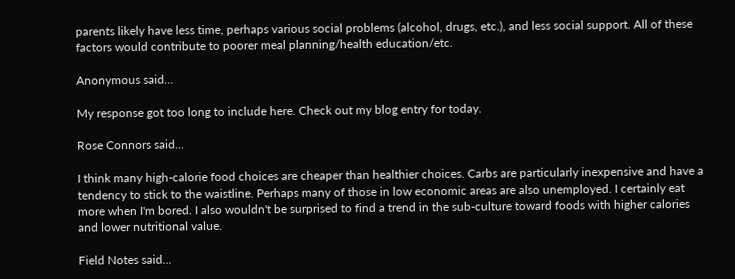parents likely have less time, perhaps various social problems (alcohol, drugs, etc.), and less social support. All of these factors would contribute to poorer meal planning/health education/etc.

Anonymous said...

My response got too long to include here. Check out my blog entry for today.

Rose Connors said...

I think many high-calorie food choices are cheaper than healthier choices. Carbs are particularly inexpensive and have a tendency to stick to the waistline. Perhaps many of those in low economic areas are also unemployed. I certainly eat more when I'm bored. I also wouldn't be surprised to find a trend in the sub-culture toward foods with higher calories and lower nutritional value.

Field Notes said...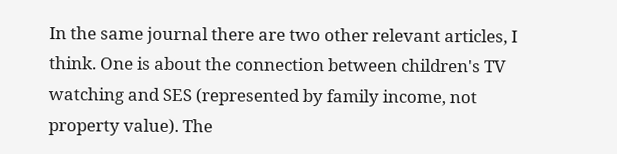In the same journal there are two other relevant articles, I think. One is about the connection between children's TV watching and SES (represented by family income, not property value). The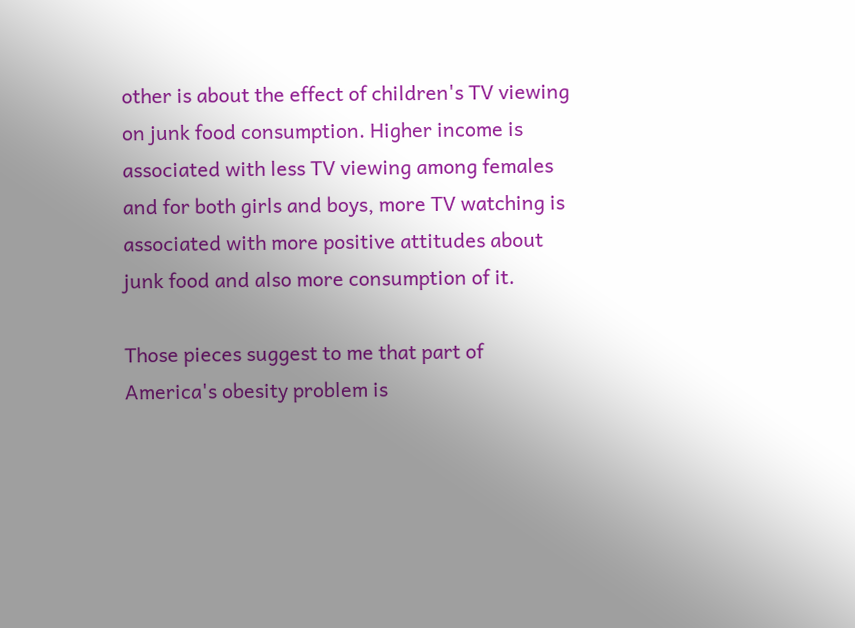other is about the effect of children's TV viewing on junk food consumption. Higher income is associated with less TV viewing among females and for both girls and boys, more TV watching is associated with more positive attitudes about junk food and also more consumption of it.

Those pieces suggest to me that part of America's obesity problem is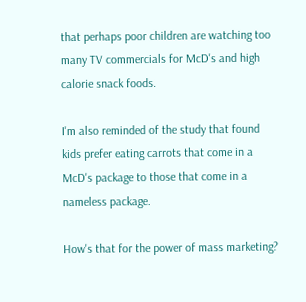that perhaps poor children are watching too many TV commercials for McD's and high calorie snack foods.

I'm also reminded of the study that found kids prefer eating carrots that come in a McD's package to those that come in a nameless package.

How's that for the power of mass marketing?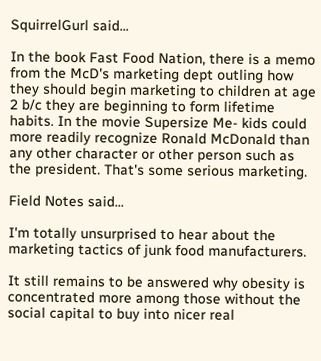SquirrelGurl said...

In the book Fast Food Nation, there is a memo from the McD's marketing dept outling how they should begin marketing to children at age 2 b/c they are beginning to form lifetime habits. In the movie Supersize Me- kids could more readily recognize Ronald McDonald than any other character or other person such as the president. That's some serious marketing.

Field Notes said...

I'm totally unsurprised to hear about the marketing tactics of junk food manufacturers.

It still remains to be answered why obesity is concentrated more among those without the social capital to buy into nicer real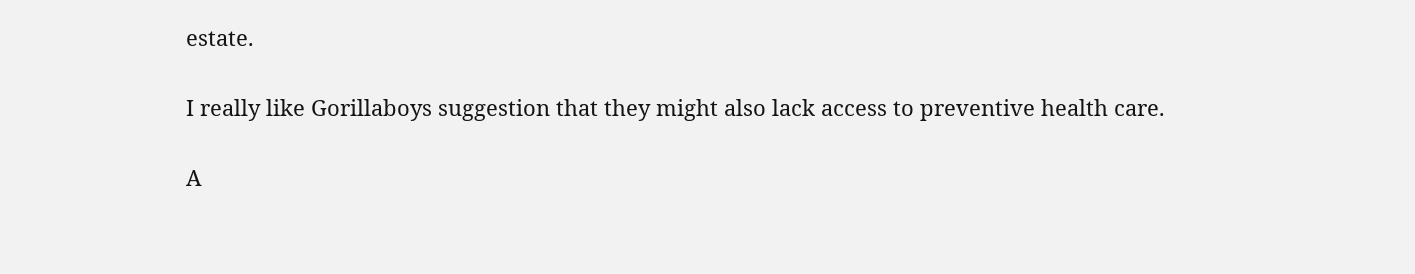estate.

I really like Gorillaboys suggestion that they might also lack access to preventive health care.

A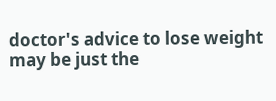doctor's advice to lose weight may be just the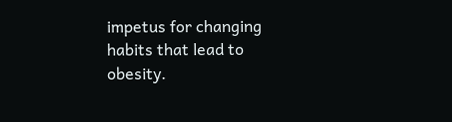impetus for changing habits that lead to obesity.